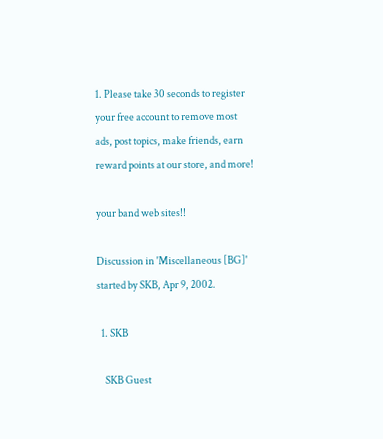1. Please take 30 seconds to register your free account to remove most ads, post topics, make friends, earn reward points at our store, and more!

your band web sites!!

Discussion in 'Miscellaneous [BG]' started by SKB, Apr 9, 2002.

  1. SKB

    SKB Guest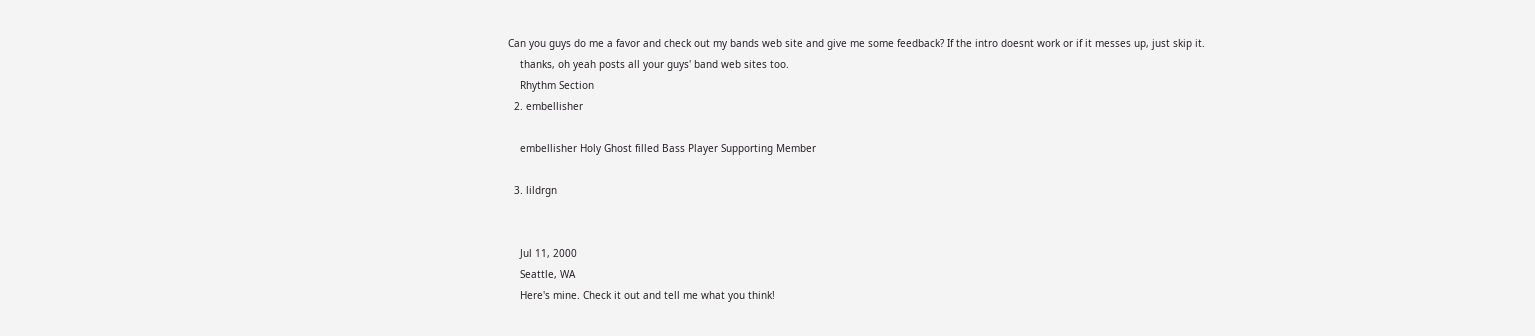Can you guys do me a favor and check out my bands web site and give me some feedback? If the intro doesnt work or if it messes up, just skip it.
    thanks, oh yeah posts all your guys' band web sites too.
    Rhythm Section
  2. embellisher

    embellisher Holy Ghost filled Bass Player Supporting Member

  3. lildrgn


    Jul 11, 2000
    Seattle, WA
    Here's mine. Check it out and tell me what you think!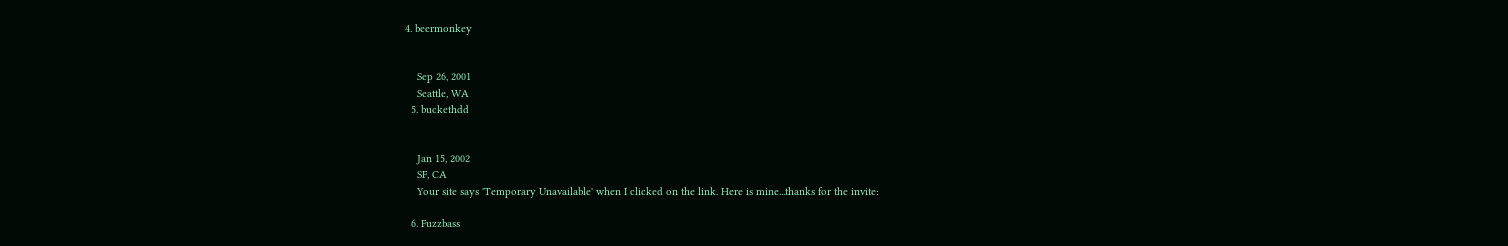4. beermonkey


    Sep 26, 2001
    Seattle, WA
  5. buckethdd


    Jan 15, 2002
    SF, CA
    Your site says 'Temporary Unavailable' when I clicked on the link. Here is mine...thanks for the invite:

  6. Fuzzbass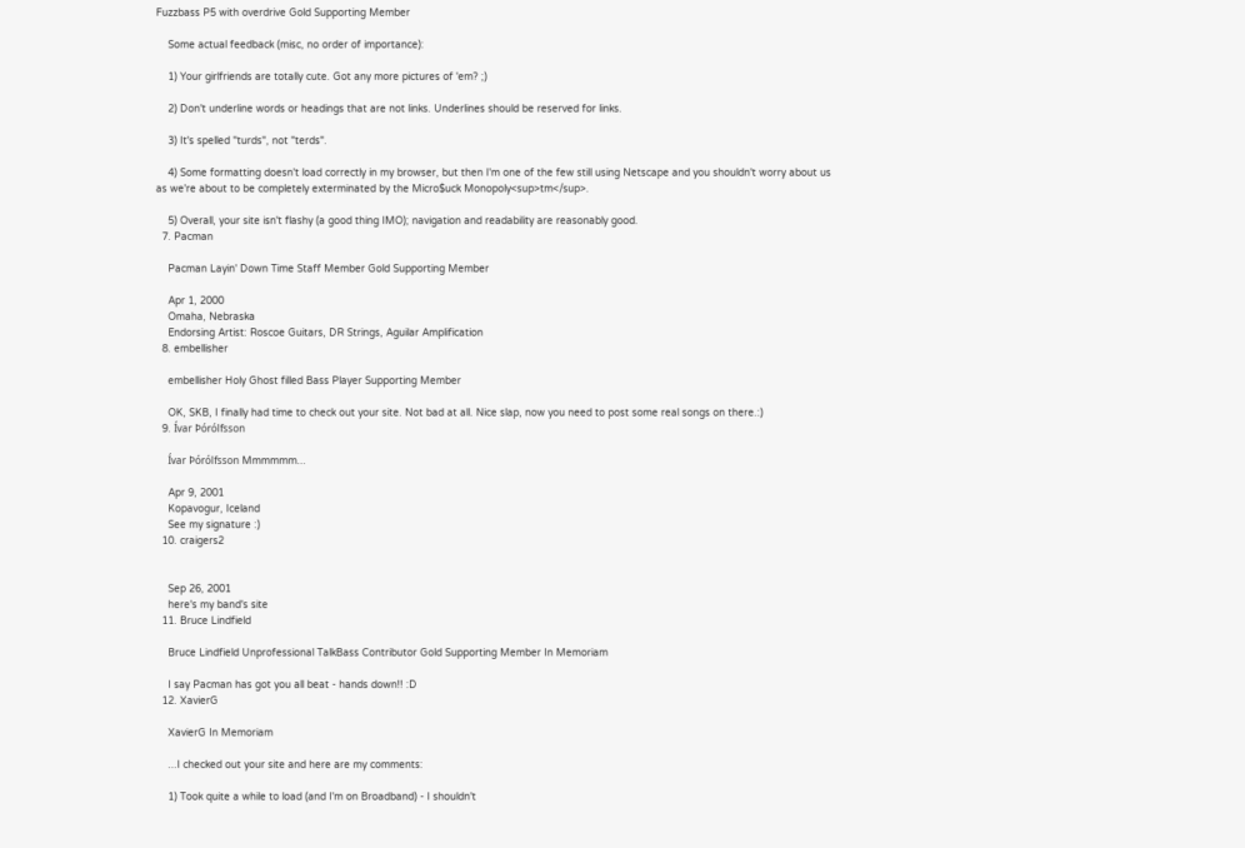Fuzzbass P5 with overdrive Gold Supporting Member

    Some actual feedback (misc, no order of importance):

    1) Your girlfriends are totally cute. Got any more pictures of 'em? ;)

    2) Don't underline words or headings that are not links. Underlines should be reserved for links.

    3) It's spelled "turds", not "terds".

    4) Some formatting doesn't load correctly in my browser, but then I'm one of the few still using Netscape and you shouldn't worry about us as we're about to be completely exterminated by the Micro$uck Monopoly<sup>tm</sup>.

    5) Overall, your site isn't flashy (a good thing IMO); navigation and readability are reasonably good.
  7. Pacman

    Pacman Layin' Down Time Staff Member Gold Supporting Member

    Apr 1, 2000
    Omaha, Nebraska
    Endorsing Artist: Roscoe Guitars, DR Strings, Aguilar Amplification
  8. embellisher

    embellisher Holy Ghost filled Bass Player Supporting Member

    OK, SKB, I finally had time to check out your site. Not bad at all. Nice slap, now you need to post some real songs on there.:)
  9. Ívar Þórólfsson

    Ívar Þórólfsson Mmmmmm...

    Apr 9, 2001
    Kopavogur, Iceland
    See my signature :)
  10. craigers2


    Sep 26, 2001
    here's my band's site
  11. Bruce Lindfield

    Bruce Lindfield Unprofessional TalkBass Contributor Gold Supporting Member In Memoriam

    I say Pacman has got you all beat - hands down!! :D
  12. XavierG

    XavierG In Memoriam

    ...I checked out your site and here are my comments:

    1) Took quite a while to load (and I'm on Broadband) - I shouldn't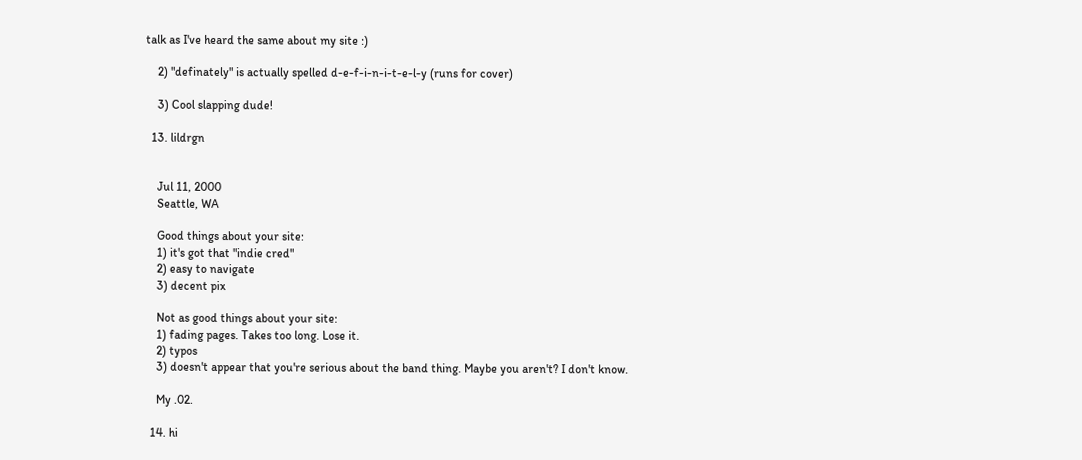talk as I've heard the same about my site :)

    2) "definately" is actually spelled d-e-f-i-n-i-t-e-l-y (runs for cover)

    3) Cool slapping dude!

  13. lildrgn


    Jul 11, 2000
    Seattle, WA

    Good things about your site:
    1) it's got that "indie cred"
    2) easy to navigate
    3) decent pix

    Not as good things about your site:
    1) fading pages. Takes too long. Lose it.
    2) typos
    3) doesn't appear that you're serious about the band thing. Maybe you aren't? I don't know.

    My .02.

  14. hi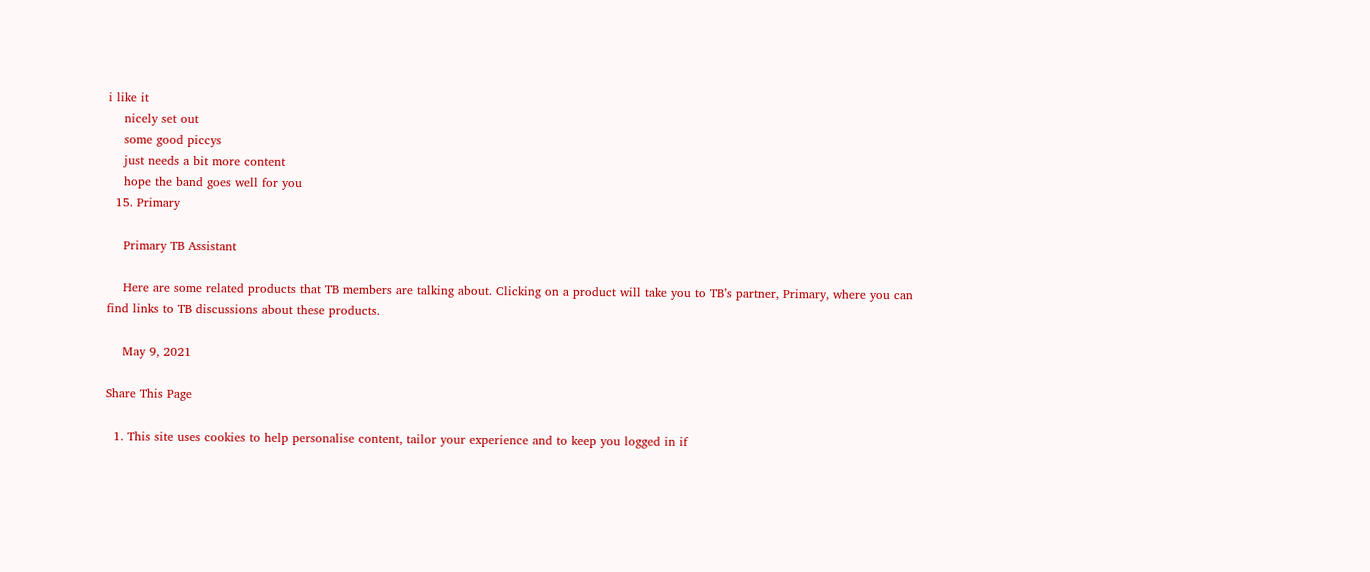i like it
    nicely set out
    some good piccys
    just needs a bit more content
    hope the band goes well for you
  15. Primary

    Primary TB Assistant

    Here are some related products that TB members are talking about. Clicking on a product will take you to TB’s partner, Primary, where you can find links to TB discussions about these products.

    May 9, 2021

Share This Page

  1. This site uses cookies to help personalise content, tailor your experience and to keep you logged in if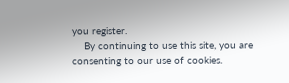you register.
    By continuing to use this site, you are consenting to our use of cookies.